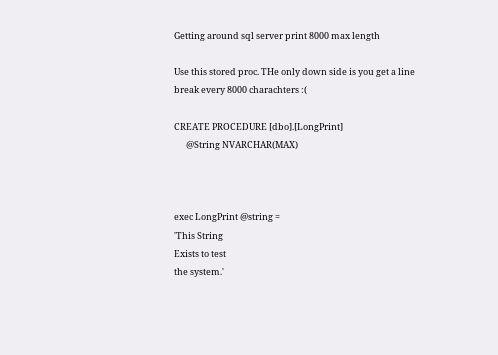Getting around sql server print 8000 max length

Use this stored proc. THe only down side is you get a line break every 8000 charachters :(

CREATE PROCEDURE [dbo].[LongPrint]
      @String NVARCHAR(MAX)



exec LongPrint @string =
'This String
Exists to test
the system.'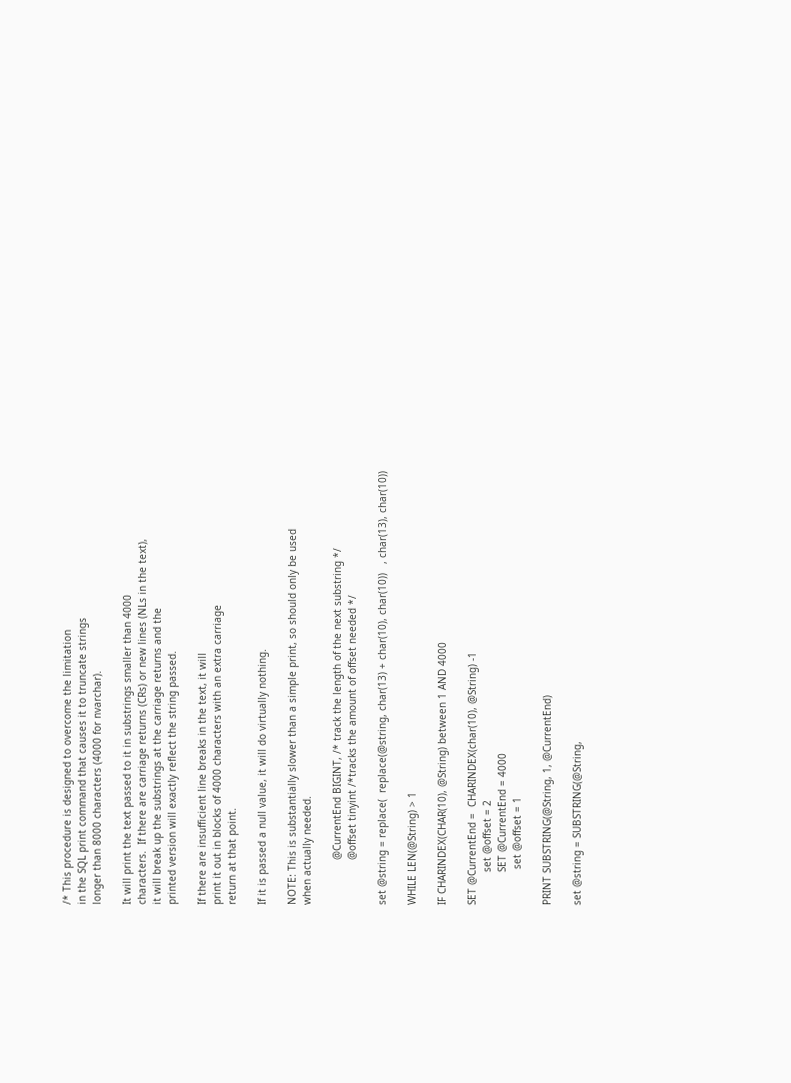/* This procedure is designed to overcome the limitation
in the SQL print command that causes it to truncate strings
longer than 8000 characters (4000 for nvarchar).

It will print the text passed to it in substrings smaller than 4000
characters.  If there are carriage returns (CRs) or new lines (NLs in the text),
it will break up the substrings at the carriage returns and the
printed version will exactly reflect the string passed.

If there are insufficient line breaks in the text, it will
print it out in blocks of 4000 characters with an extra carriage
return at that point.

If it is passed a null value, it will do virtually nothing.

NOTE: This is substantially slower than a simple print, so should only be used
when actually needed.

               @CurrentEnd BIGINT, /* track the length of the next substring */
               @offset tinyint /*tracks the amount of offset needed */

set @string = replace(  replace(@string, char(13) + char(10), char(10))   , char(13), char(10))

WHILE LEN(@String) > 1

IF CHARINDEX(CHAR(10), @String) between 1 AND 4000

SET @CurrentEnd =  CHARINDEX(char(10), @String) -1
           set @offset = 2
           SET @CurrentEnd = 4000
            set @offset = 1

PRINT SUBSTRING(@String, 1, @CurrentEnd)

set @string = SUBSTRING(@String,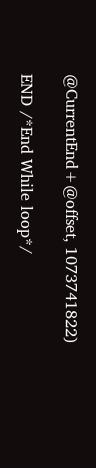@CurrentEnd+@offset, 1073741822)

END /*End While loop*/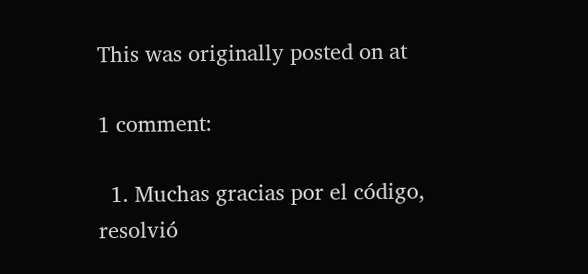This was originally posted on at

1 comment:

  1. Muchas gracias por el código, resolvió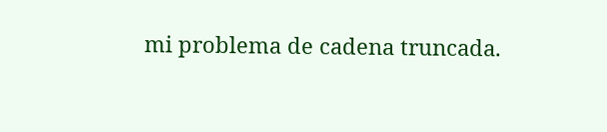mi problema de cadena truncada.